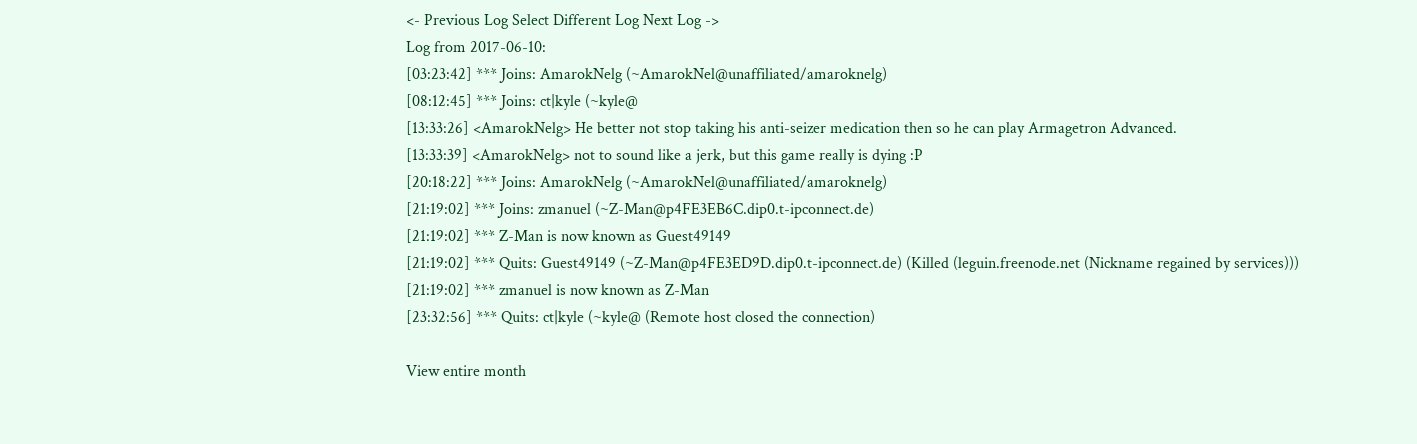<- Previous Log Select Different Log Next Log ->
Log from 2017-06-10:
[03:23:42] *** Joins: AmarokNelg (~AmarokNel@unaffiliated/amaroknelg)
[08:12:45] *** Joins: ct|kyle (~kyle@
[13:33:26] <AmarokNelg> He better not stop taking his anti-seizer medication then so he can play Armagetron Advanced.
[13:33:39] <AmarokNelg> not to sound like a jerk, but this game really is dying :P
[20:18:22] *** Joins: AmarokNelg (~AmarokNel@unaffiliated/amaroknelg)
[21:19:02] *** Joins: zmanuel (~Z-Man@p4FE3EB6C.dip0.t-ipconnect.de)
[21:19:02] *** Z-Man is now known as Guest49149
[21:19:02] *** Quits: Guest49149 (~Z-Man@p4FE3ED9D.dip0.t-ipconnect.de) (Killed (leguin.freenode.net (Nickname regained by services)))
[21:19:02] *** zmanuel is now known as Z-Man
[23:32:56] *** Quits: ct|kyle (~kyle@ (Remote host closed the connection)

View entire month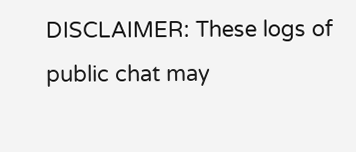DISCLAIMER: These logs of public chat may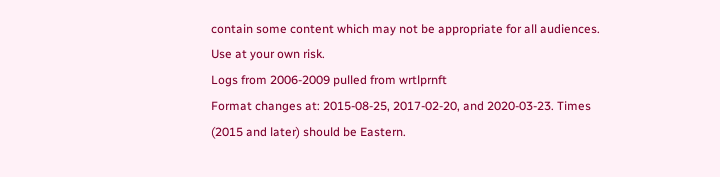contain some content which may not be appropriate for all audiences. Use at your own risk.
Logs from 2006-2009 pulled from wrtlprnft
Format changes at: 2015-08-25, 2017-02-20, and 2020-03-23. Times (2015 and later) should be Eastern.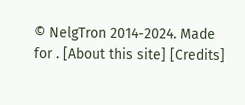© NelgTron 2014-2024. Made for . [About this site] [Credits]